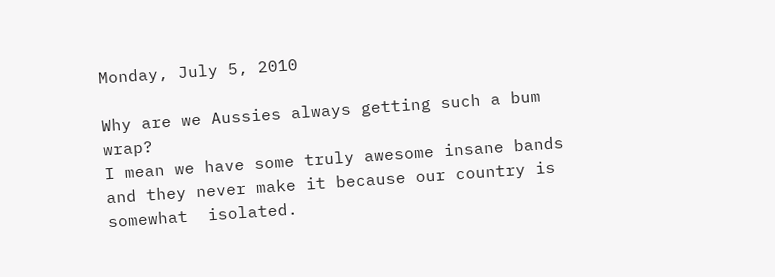Monday, July 5, 2010

Why are we Aussies always getting such a bum wrap?
I mean we have some truly awesome insane bands and they never make it because our country is somewhat  isolated.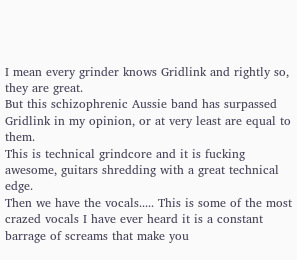I mean every grinder knows Gridlink and rightly so, they are great.
But this schizophrenic Aussie band has surpassed Gridlink in my opinion, or at very least are equal to them.
This is technical grindcore and it is fucking awesome, guitars shredding with a great technical edge.
Then we have the vocals..... This is some of the most crazed vocals I have ever heard it is a constant barrage of screams that make you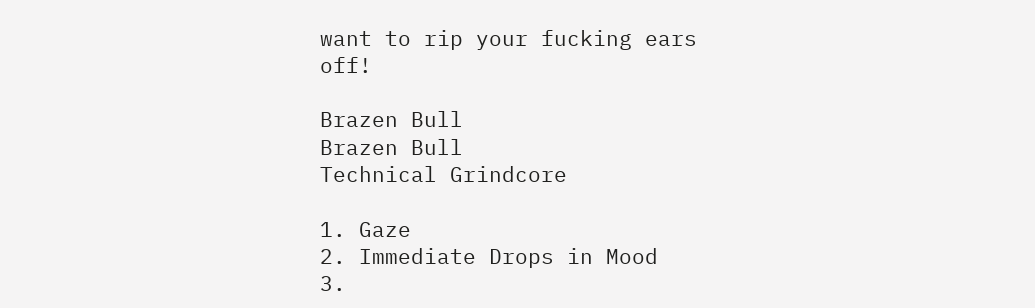want to rip your fucking ears off!

Brazen Bull
Brazen Bull
Technical Grindcore

1. Gaze
2. Immediate Drops in Mood
3.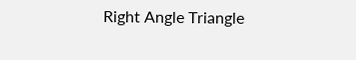Right Angle Triangle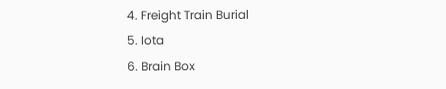4. Freight Train Burial
5. Iota
6. Brain Box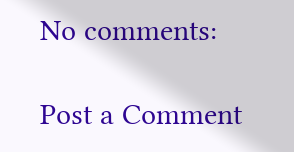No comments:

Post a Comment